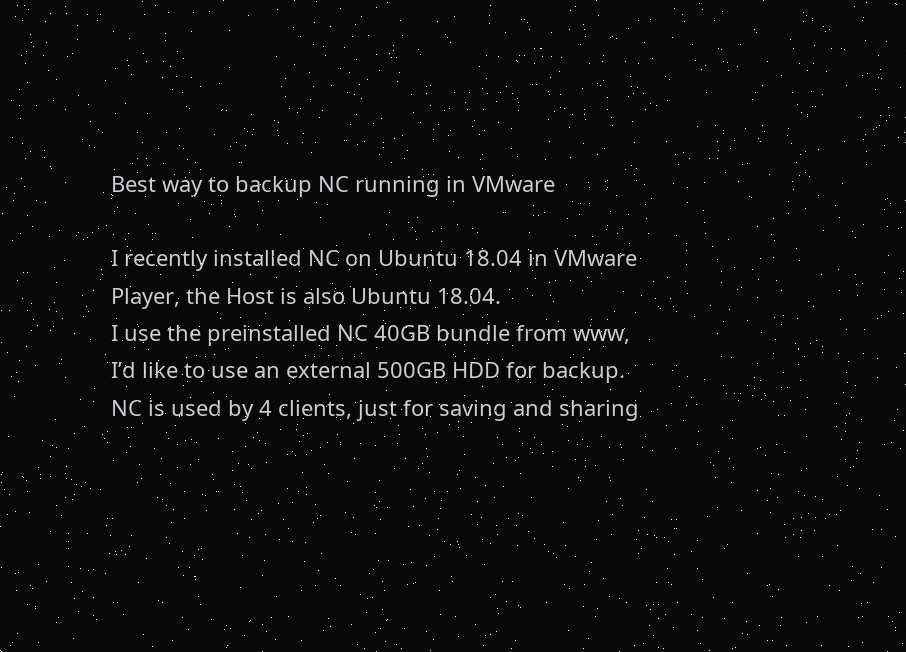Best way to backup NC running in VMware

I recently installed NC on Ubuntu 18.04 in VMware Player, the Host is also Ubuntu 18.04.
I use the preinstalled NC 40GB bundle from www,
I’d like to use an external 500GB HDD for backup.
NC is used by 4 clients, just for saving and sharing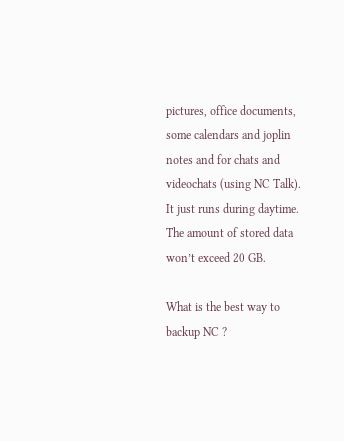pictures, office documents, some calendars and joplin notes and for chats and videochats (using NC Talk). It just runs during daytime.
The amount of stored data won’t exceed 20 GB.

What is the best way to backup NC ?